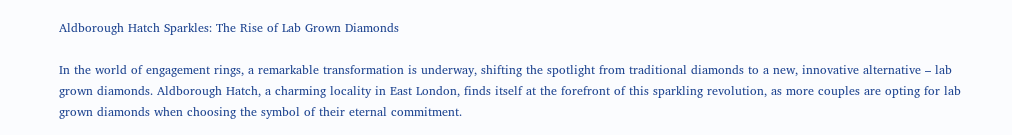Aldborough Hatch Sparkles: The Rise of Lab Grown Diamonds

In the world of engagement rings, a remarkable transformation is underway, shifting the spotlight from traditional diamonds to a new, innovative alternative – lab grown diamonds. Aldborough Hatch, a charming locality in East London, finds itself at the forefront of this sparkling revolution, as more couples are opting for lab grown diamonds when choosing the symbol of their eternal commitment.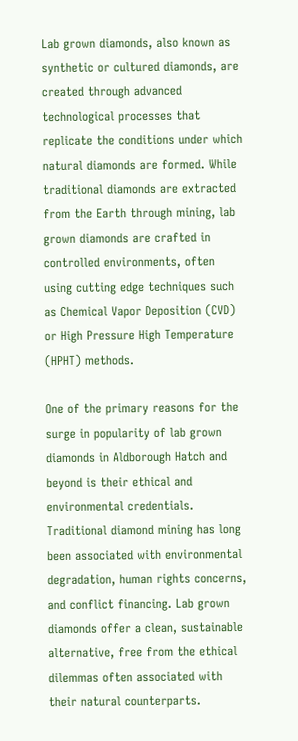Lab grown diamonds, also known as synthetic or cultured diamonds, are created through advanced technological processes that replicate the conditions under which natural diamonds are formed. While traditional diamonds are extracted from the Earth through mining, lab grown diamonds are crafted in controlled environments, often using cutting edge techniques such as Chemical Vapor Deposition (CVD) or High Pressure High Temperature (HPHT) methods.

One of the primary reasons for the surge in popularity of lab grown diamonds in Aldborough Hatch and beyond is their ethical and environmental credentials. Traditional diamond mining has long been associated with environmental degradation, human rights concerns, and conflict financing. Lab grown diamonds offer a clean, sustainable alternative, free from the ethical dilemmas often associated with their natural counterparts.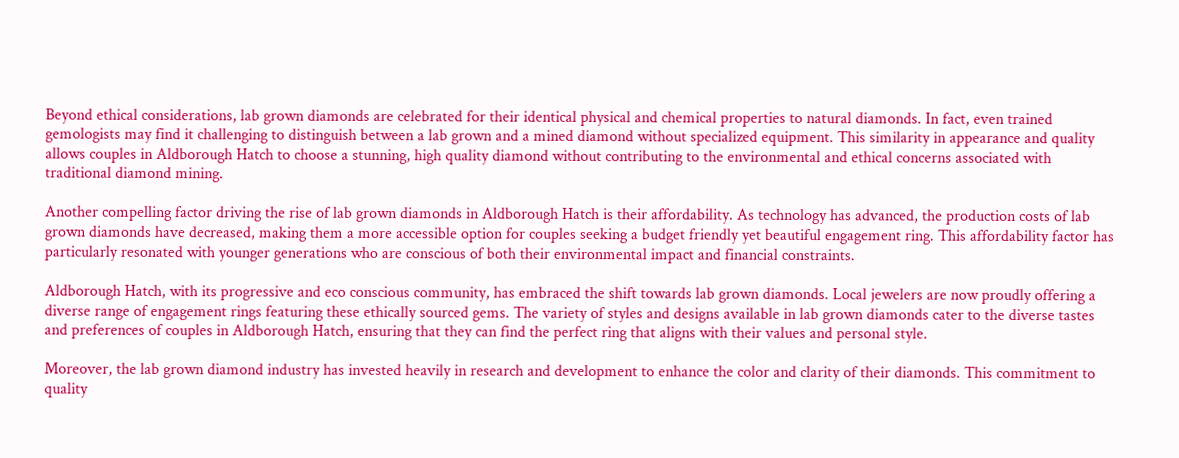Beyond ethical considerations, lab grown diamonds are celebrated for their identical physical and chemical properties to natural diamonds. In fact, even trained gemologists may find it challenging to distinguish between a lab grown and a mined diamond without specialized equipment. This similarity in appearance and quality allows couples in Aldborough Hatch to choose a stunning, high quality diamond without contributing to the environmental and ethical concerns associated with traditional diamond mining.

Another compelling factor driving the rise of lab grown diamonds in Aldborough Hatch is their affordability. As technology has advanced, the production costs of lab grown diamonds have decreased, making them a more accessible option for couples seeking a budget friendly yet beautiful engagement ring. This affordability factor has particularly resonated with younger generations who are conscious of both their environmental impact and financial constraints.

Aldborough Hatch, with its progressive and eco conscious community, has embraced the shift towards lab grown diamonds. Local jewelers are now proudly offering a diverse range of engagement rings featuring these ethically sourced gems. The variety of styles and designs available in lab grown diamonds cater to the diverse tastes and preferences of couples in Aldborough Hatch, ensuring that they can find the perfect ring that aligns with their values and personal style.

Moreover, the lab grown diamond industry has invested heavily in research and development to enhance the color and clarity of their diamonds. This commitment to quality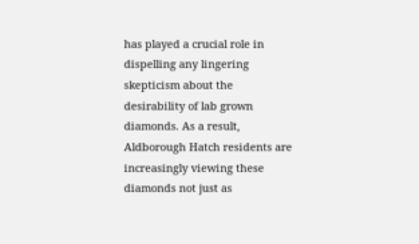has played a crucial role in dispelling any lingering skepticism about the desirability of lab grown diamonds. As a result, Aldborough Hatch residents are increasingly viewing these diamonds not just as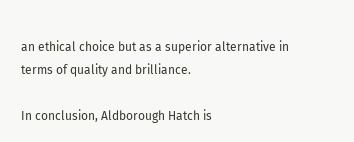an ethical choice but as a superior alternative in terms of quality and brilliance.

In conclusion, Aldborough Hatch is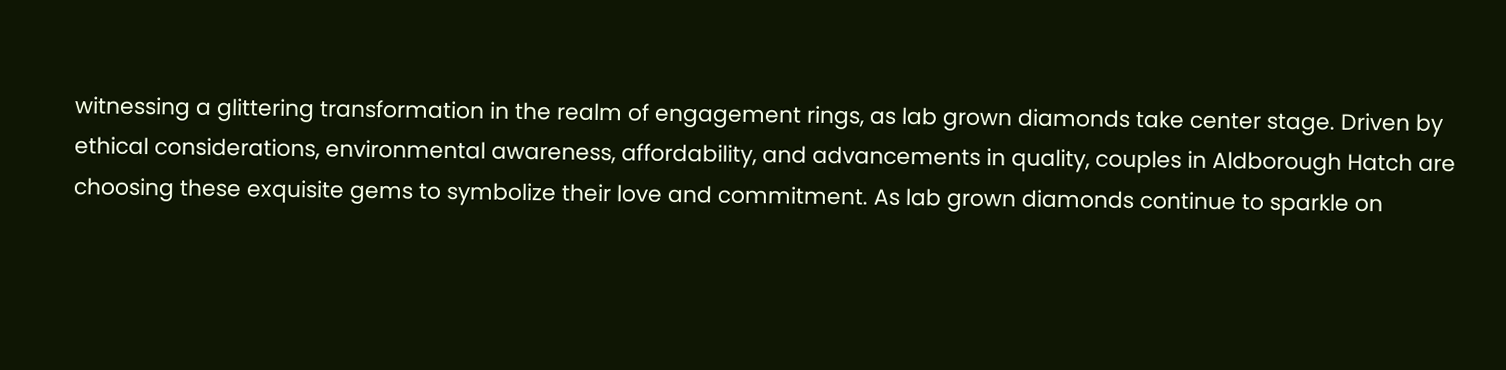witnessing a glittering transformation in the realm of engagement rings, as lab grown diamonds take center stage. Driven by ethical considerations, environmental awareness, affordability, and advancements in quality, couples in Aldborough Hatch are choosing these exquisite gems to symbolize their love and commitment. As lab grown diamonds continue to sparkle on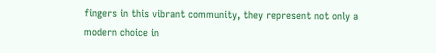fingers in this vibrant community, they represent not only a modern choice in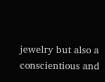jewelry but also a conscientious and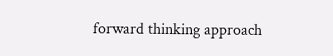forward thinking approach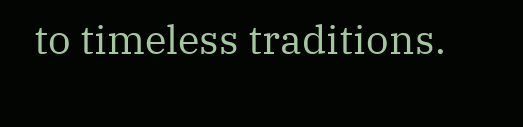to timeless traditions.